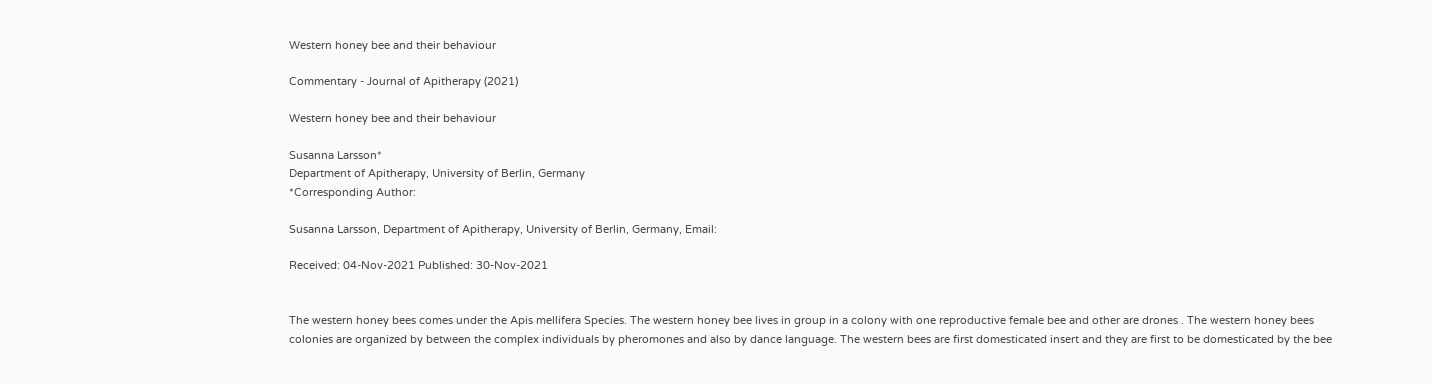Western honey bee and their behaviour

Commentary - Journal of Apitherapy (2021)

Western honey bee and their behaviour

Susanna Larsson*
Department of Apitherapy, University of Berlin, Germany
*Corresponding Author:

Susanna Larsson, Department of Apitherapy, University of Berlin, Germany, Email:

Received: 04-Nov-2021 Published: 30-Nov-2021


The western honey bees comes under the Apis mellifera Species. The western honey bee lives in group in a colony with one reproductive female bee and other are drones . The western honey bees colonies are organized by between the complex individuals by pheromones and also by dance language. The western bees are first domesticated insert and they are first to be domesticated by the bee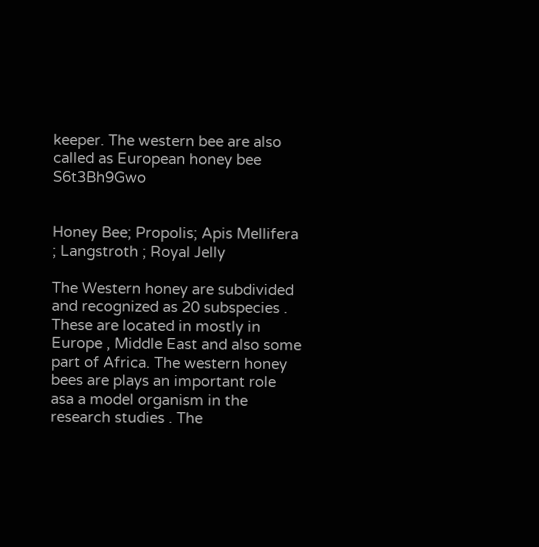keeper. The western bee are also called as European honey bee S6t3Bh9Gwo


Honey Bee; Propolis; Apis Mellifera ; Langstroth ; Royal Jelly

The Western honey are subdivided and recognized as 20 subspecies . These are located in mostly in Europe , Middle East and also some part of Africa. The western honey bees are plays an important role asa a model organism in the research studies . The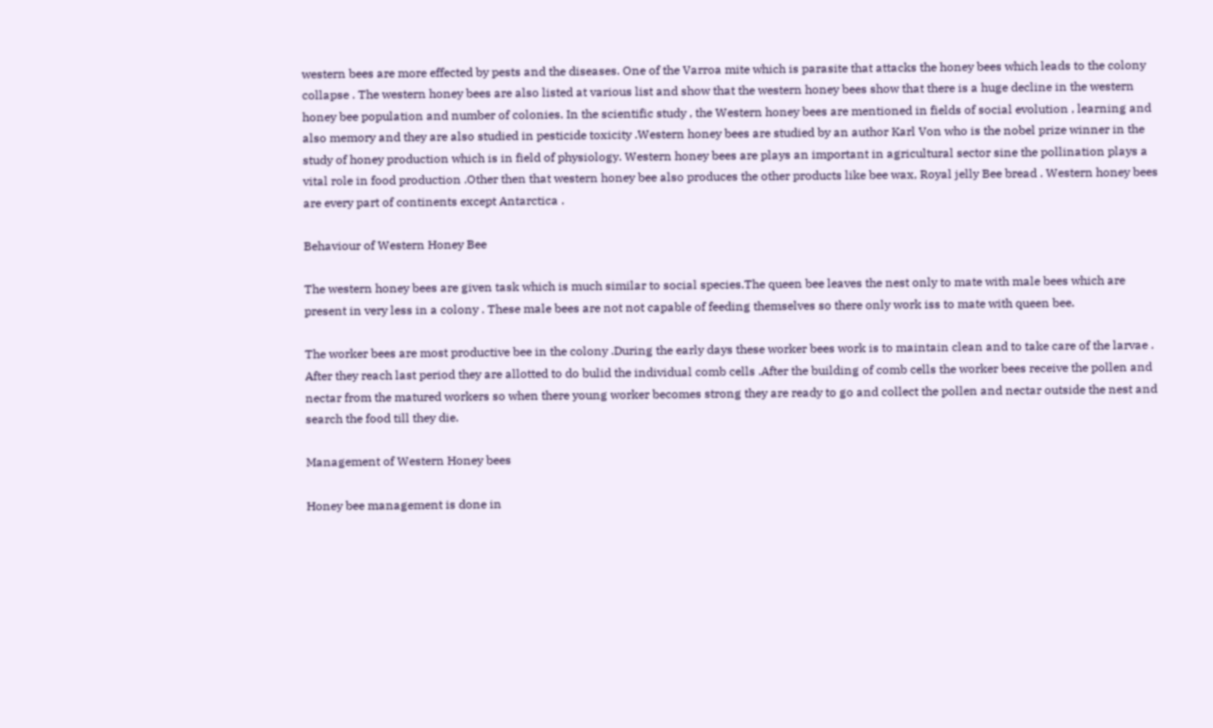western bees are more effected by pests and the diseases. One of the Varroa mite which is parasite that attacks the honey bees which leads to the colony collapse . The western honey bees are also listed at various list and show that the western honey bees show that there is a huge decline in the western honey bee population and number of colonies. In the scientific study , the Western honey bees are mentioned in fields of social evolution , learning and also memory and they are also studied in pesticide toxicity .Western honey bees are studied by an author Karl Von who is the nobel prize winner in the study of honey production which is in field of physiology. Western honey bees are plays an important in agricultural sector sine the pollination plays a vital role in food production .Other then that western honey bee also produces the other products like bee wax, Royal jelly Bee bread . Western honey bees are every part of continents except Antarctica .

Behaviour of Western Honey Bee

The western honey bees are given task which is much similar to social species.The queen bee leaves the nest only to mate with male bees which are present in very less in a colony . These male bees are not not capable of feeding themselves so there only work iss to mate with queen bee.

The worker bees are most productive bee in the colony .During the early days these worker bees work is to maintain clean and to take care of the larvae . After they reach last period they are allotted to do bulid the individual comb cells .After the building of comb cells the worker bees receive the pollen and nectar from the matured workers so when there young worker becomes strong they are ready to go and collect the pollen and nectar outside the nest and search the food till they die.

Management of Western Honey bees

Honey bee management is done in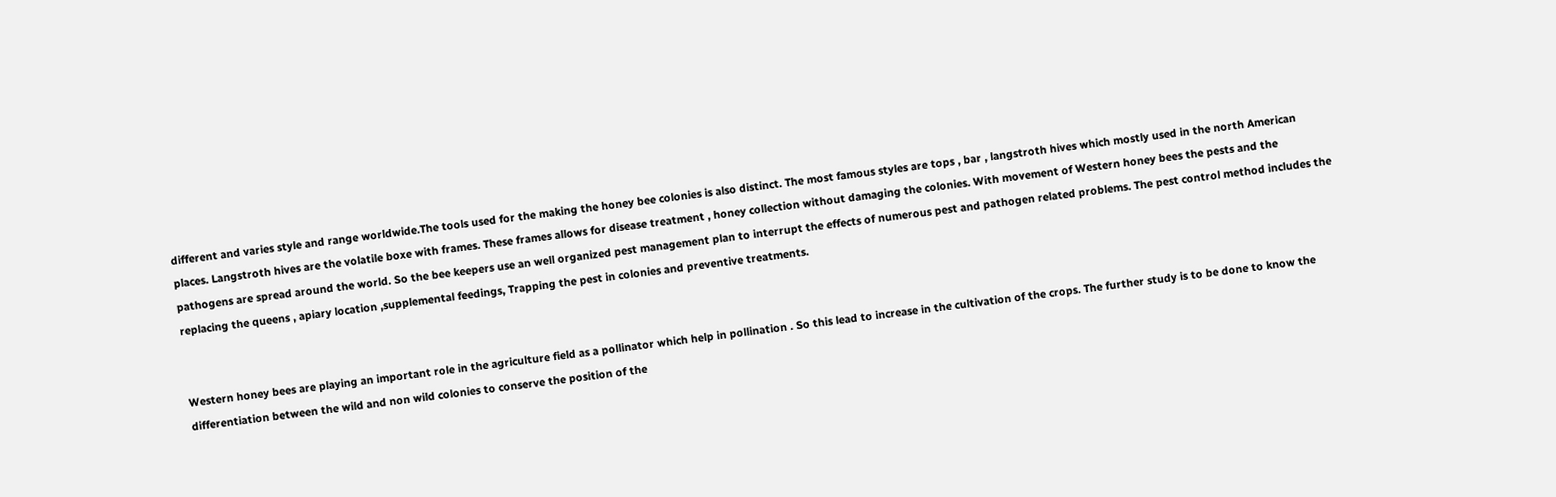different and varies style and range worldwide.The tools used for the making the honey bee colonies is also distinct. The most famous styles are tops , bar , langstroth hives which mostly used in the north American places. Langstroth hives are the volatile boxe with frames. These frames allows for disease treatment , honey collection without damaging the colonies. With movement of Western honey bees the pests and the pathogens are spread around the world. So the bee keepers use an well organized pest management plan to interrupt the effects of numerous pest and pathogen related problems. The pest control method includes the replacing the queens , apiary location ,supplemental feedings, Trapping the pest in colonies and preventive treatments.


Western honey bees are playing an important role in the agriculture field as a pollinator which help in pollination . So this lead to increase in the cultivation of the crops. The further study is to be done to know the differentiation between the wild and non wild colonies to conserve the position of the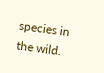species in the wild.